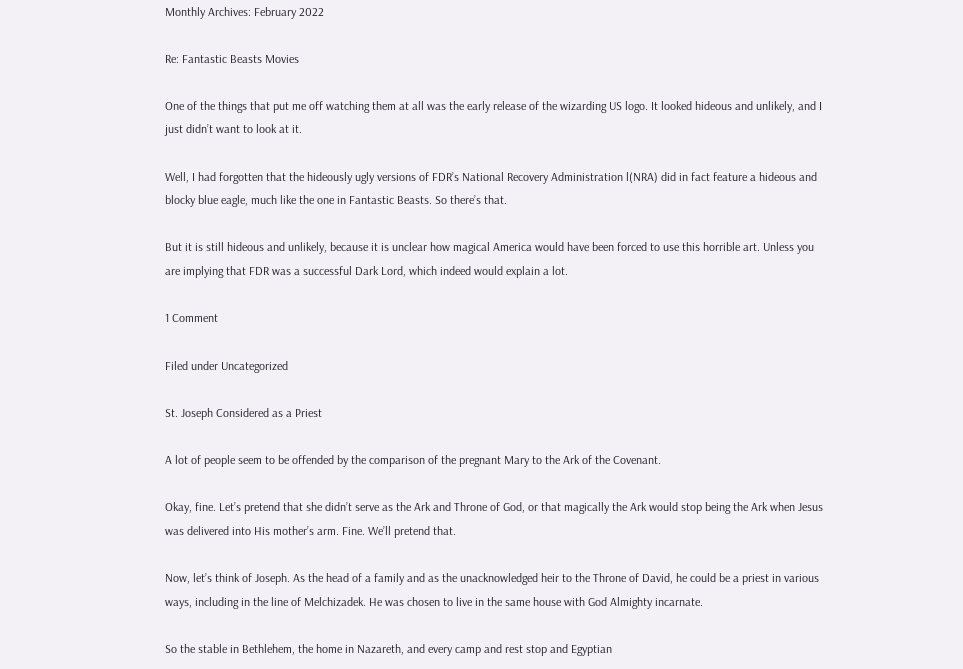Monthly Archives: February 2022

Re: Fantastic Beasts Movies

One of the things that put me off watching them at all was the early release of the wizarding US logo. It looked hideous and unlikely, and I just didn’t want to look at it.

Well, I had forgotten that the hideously ugly versions of FDR’s National Recovery Administration l(NRA) did in fact feature a hideous and blocky blue eagle, much like the one in Fantastic Beasts. So there’s that.

But it is still hideous and unlikely, because it is unclear how magical America would have been forced to use this horrible art. Unless you are implying that FDR was a successful Dark Lord, which indeed would explain a lot.

1 Comment

Filed under Uncategorized

St. Joseph Considered as a Priest

A lot of people seem to be offended by the comparison of the pregnant Mary to the Ark of the Covenant.

Okay, fine. Let’s pretend that she didn’t serve as the Ark and Throne of God, or that magically the Ark would stop being the Ark when Jesus was delivered into His mother’s arm. Fine. We’ll pretend that.

Now, let’s think of Joseph. As the head of a family and as the unacknowledged heir to the Throne of David, he could be a priest in various ways, including in the line of Melchizadek. He was chosen to live in the same house with God Almighty incarnate.

So the stable in Bethlehem, the home in Nazareth, and every camp and rest stop and Egyptian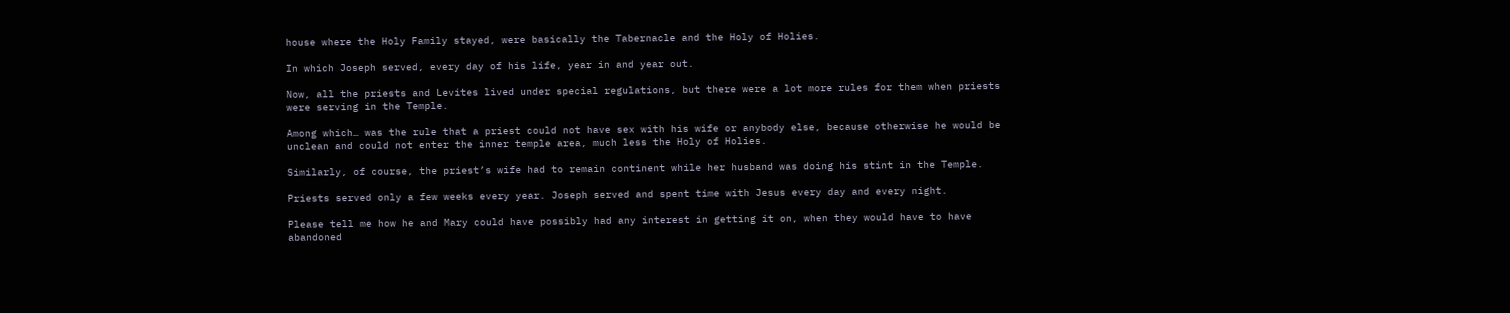house where the Holy Family stayed, were basically the Tabernacle and the Holy of Holies.

In which Joseph served, every day of his life, year in and year out.

Now, all the priests and Levites lived under special regulations, but there were a lot more rules for them when priests were serving in the Temple.

Among which… was the rule that a priest could not have sex with his wife or anybody else, because otherwise he would be unclean and could not enter the inner temple area, much less the Holy of Holies.

Similarly, of course, the priest’s wife had to remain continent while her husband was doing his stint in the Temple.

Priests served only a few weeks every year. Joseph served and spent time with Jesus every day and every night.

Please tell me how he and Mary could have possibly had any interest in getting it on, when they would have to have abandoned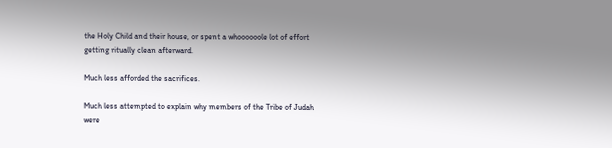the Holy Child and their house, or spent a whoooooole lot of effort getting ritually clean afterward.

Much less afforded the sacrifices.

Much less attempted to explain why members of the Tribe of Judah were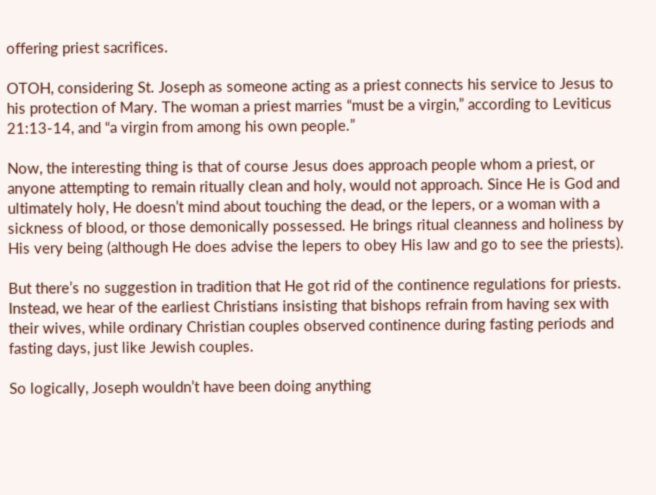offering priest sacrifices.

OTOH, considering St. Joseph as someone acting as a priest connects his service to Jesus to his protection of Mary. The woman a priest marries “must be a virgin,” according to Leviticus 21:13-14, and “a virgin from among his own people.”

Now, the interesting thing is that of course Jesus does approach people whom a priest, or anyone attempting to remain ritually clean and holy, would not approach. Since He is God and ultimately holy, He doesn’t mind about touching the dead, or the lepers, or a woman with a sickness of blood, or those demonically possessed. He brings ritual cleanness and holiness by His very being (although He does advise the lepers to obey His law and go to see the priests).

But there’s no suggestion in tradition that He got rid of the continence regulations for priests. Instead, we hear of the earliest Christians insisting that bishops refrain from having sex with their wives, while ordinary Christian couples observed continence during fasting periods and fasting days, just like Jewish couples.

So logically, Joseph wouldn’t have been doing anything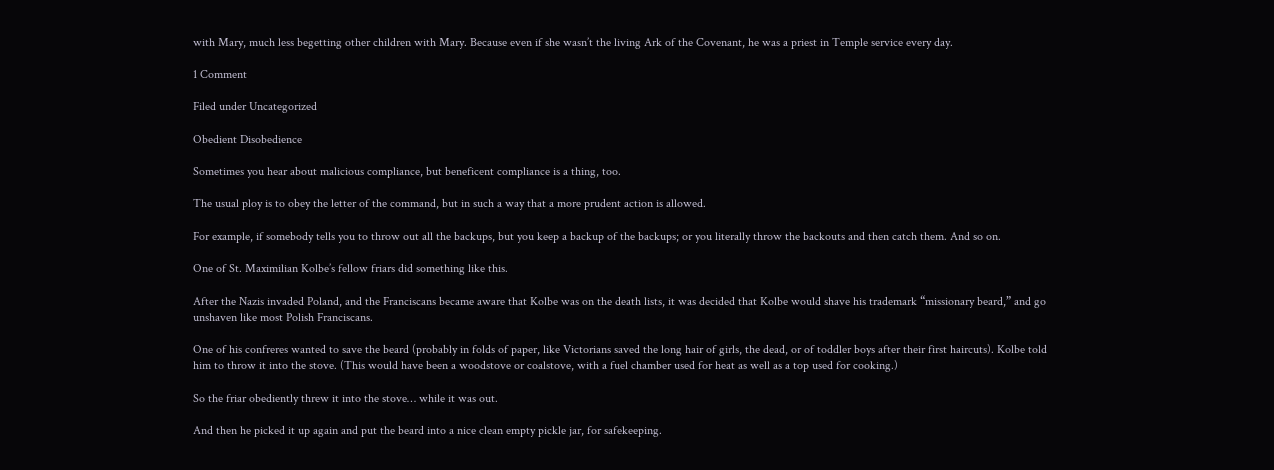with Mary, much less begetting other children with Mary. Because even if she wasn’t the living Ark of the Covenant, he was a priest in Temple service every day.

1 Comment

Filed under Uncategorized

Obedient Disobedience

Sometimes you hear about malicious compliance, but beneficent compliance is a thing, too.

The usual ploy is to obey the letter of the command, but in such a way that a more prudent action is allowed.

For example, if somebody tells you to throw out all the backups, but you keep a backup of the backups; or you literally throw the backouts and then catch them. And so on.

One of St. Maximilian Kolbe’s fellow friars did something like this.

After the Nazis invaded Poland, and the Franciscans became aware that Kolbe was on the death lists, it was decided that Kolbe would shave his trademark “missionary beard,” and go unshaven like most Polish Franciscans.

One of his confreres wanted to save the beard (probably in folds of paper, like Victorians saved the long hair of girls, the dead, or of toddler boys after their first haircuts). Kolbe told him to throw it into the stove. (This would have been a woodstove or coalstove, with a fuel chamber used for heat as well as a top used for cooking.)

So the friar obediently threw it into the stove… while it was out.

And then he picked it up again and put the beard into a nice clean empty pickle jar, for safekeeping.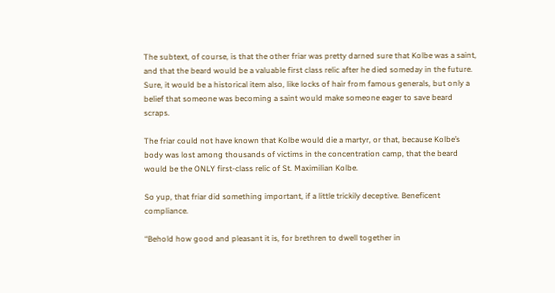The subtext, of course, is that the other friar was pretty darned sure that Kolbe was a saint, and that the beard would be a valuable first class relic after he died someday in the future. Sure, it would be a historical item also, like locks of hair from famous generals, but only a belief that someone was becoming a saint would make someone eager to save beard scraps.

The friar could not have known that Kolbe would die a martyr, or that, because Kolbe’s body was lost among thousands of victims in the concentration camp, that the beard would be the ONLY first-class relic of St. Maximilian Kolbe.

So yup, that friar did something important, if a little trickily deceptive. Beneficent compliance.

“Behold how good and pleasant it is, for brethren to dwell together in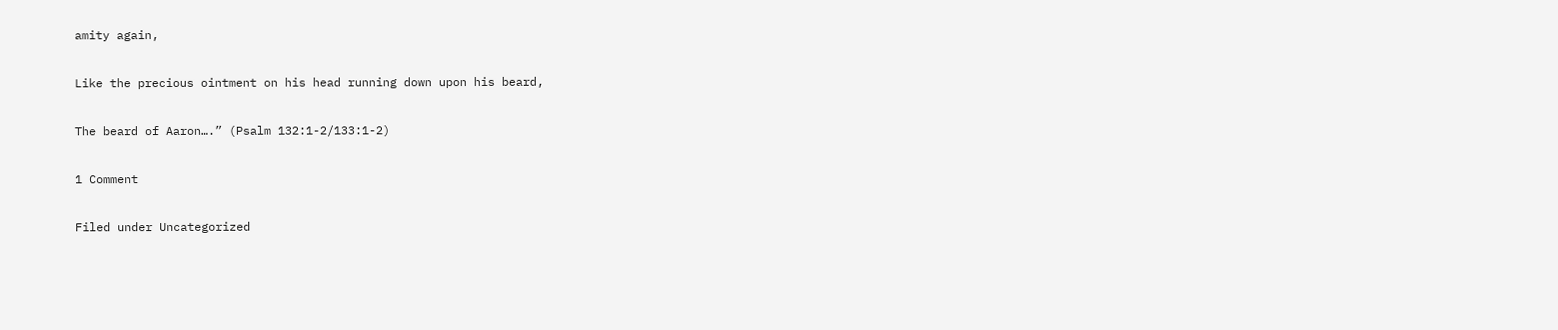amity again,

Like the precious ointment on his head running down upon his beard,

The beard of Aaron….” (Psalm 132:1-2/133:1-2)

1 Comment

Filed under Uncategorized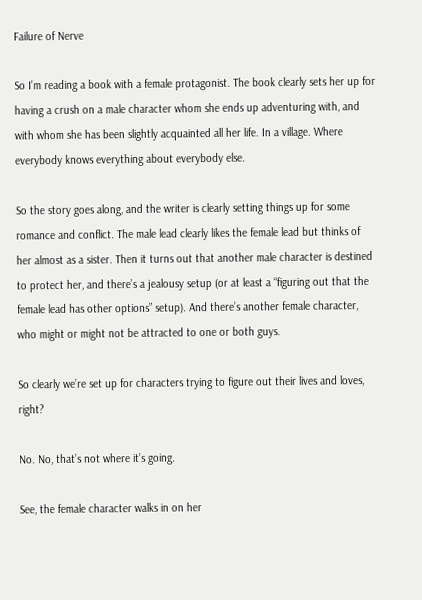Failure of Nerve

So I’m reading a book with a female protagonist. The book clearly sets her up for having a crush on a male character whom she ends up adventuring with, and with whom she has been slightly acquainted all her life. In a village. Where everybody knows everything about everybody else.

So the story goes along, and the writer is clearly setting things up for some romance and conflict. The male lead clearly likes the female lead but thinks of her almost as a sister. Then it turns out that another male character is destined to protect her, and there’s a jealousy setup (or at least a “figuring out that the female lead has other options” setup). And there’s another female character, who might or might not be attracted to one or both guys.

So clearly we’re set up for characters trying to figure out their lives and loves, right?

No. No, that’s not where it’s going.

See, the female character walks in on her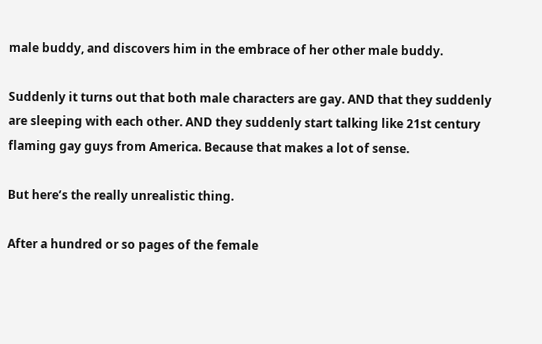male buddy, and discovers him in the embrace of her other male buddy.

Suddenly it turns out that both male characters are gay. AND that they suddenly are sleeping with each other. AND they suddenly start talking like 21st century flaming gay guys from America. Because that makes a lot of sense.

But here’s the really unrealistic thing.

After a hundred or so pages of the female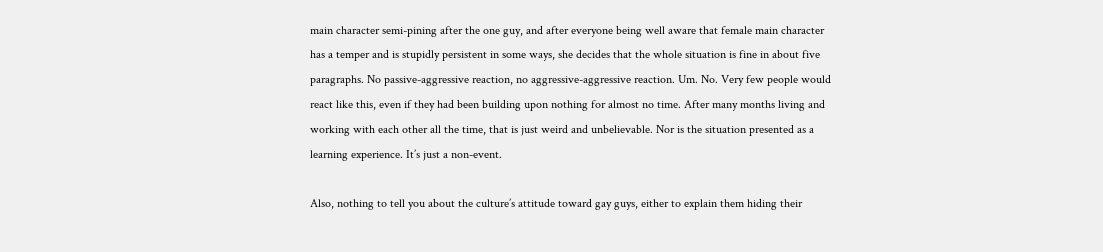main character semi-pining after the one guy, and after everyone being well aware that female main character has a temper and is stupidly persistent in some ways, she decides that the whole situation is fine in about five paragraphs. No passive-aggressive reaction, no aggressive-aggressive reaction. Um. No. Very few people would react like this, even if they had been building upon nothing for almost no time. After many months living and working with each other all the time, that is just weird and unbelievable. Nor is the situation presented as a learning experience. It’s just a non-event.

Also, nothing to tell you about the culture’s attitude toward gay guys, either to explain them hiding their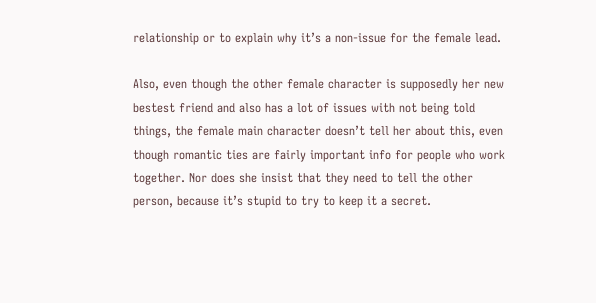relationship or to explain why it’s a non-issue for the female lead.

Also, even though the other female character is supposedly her new bestest friend and also has a lot of issues with not being told things, the female main character doesn’t tell her about this, even though romantic ties are fairly important info for people who work together. Nor does she insist that they need to tell the other person, because it’s stupid to try to keep it a secret.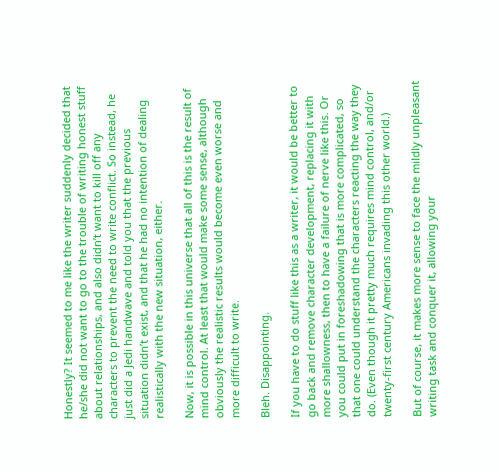Honestly? It seemed to me like the writer suddenly decided that he/she did not want to go to the trouble of writing honest stuff about relationships, and also didn’t want to kill off any characters to prevent the need to write conflict. So instead, he just did a Jedi handwave and told you that the previous situation didn’t exist, and that he had no intention of dealing realistically with the new situation, either.

Now, it is possible in this universe that all of this is the result of mind control. At least that would make some sense, although obviously the realistic results would become even worse and more difficult to write.

Bleh. Disappointing.

If you have to do stuff like this as a writer, it would be better to go back and remove character development, replacing it with more shallowness, then to have a failure of nerve like this. Or you could put in foreshadowing that is more complicated, so that one could understand the characters reacting the way they do. (Even though it pretty much requires mind control, and/or twenty-first century Americans invading this other world.)

But of course, it makes more sense to face the mildly unpleasant writing task and conquer it, allowing your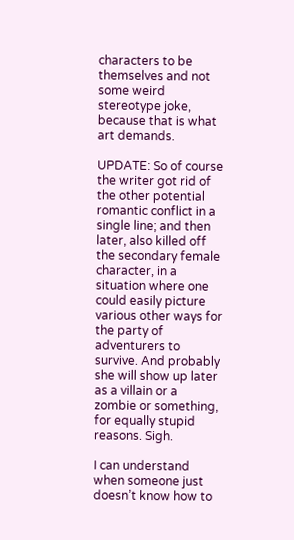characters to be themselves and not some weird stereotype joke, because that is what art demands.

UPDATE: So of course the writer got rid of the other potential romantic conflict in a single line; and then later, also killed off the secondary female character, in a situation where one could easily picture various other ways for the party of adventurers to survive. And probably she will show up later as a villain or a zombie or something, for equally stupid reasons. Sigh.

I can understand when someone just doesn’t know how to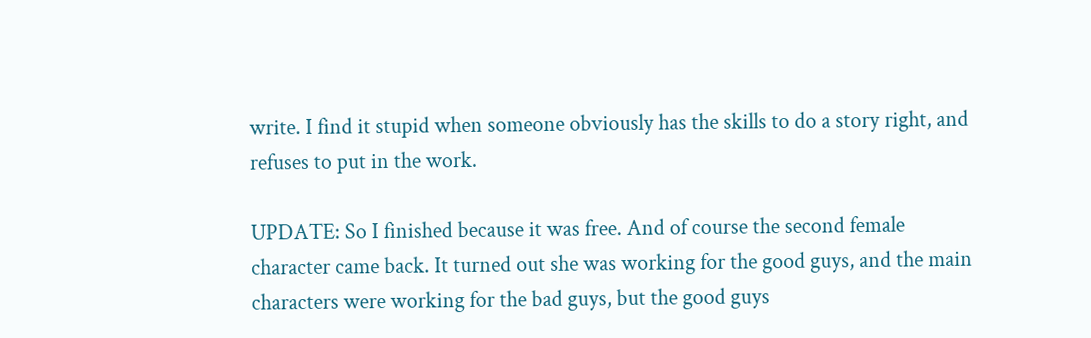write. I find it stupid when someone obviously has the skills to do a story right, and refuses to put in the work.

UPDATE: So I finished because it was free. And of course the second female character came back. It turned out she was working for the good guys, and the main characters were working for the bad guys, but the good guys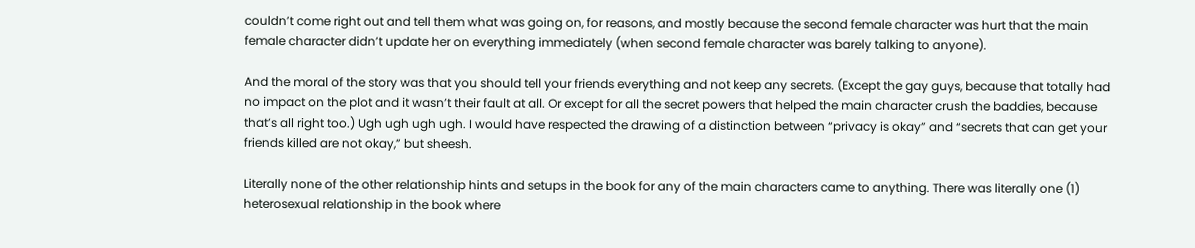couldn’t come right out and tell them what was going on, for reasons, and mostly because the second female character was hurt that the main female character didn’t update her on everything immediately (when second female character was barely talking to anyone).

And the moral of the story was that you should tell your friends everything and not keep any secrets. (Except the gay guys, because that totally had no impact on the plot and it wasn’t their fault at all. Or except for all the secret powers that helped the main character crush the baddies, because that’s all right too.) Ugh ugh ugh ugh. I would have respected the drawing of a distinction between “privacy is okay” and “secrets that can get your friends killed are not okay,” but sheesh.

Literally none of the other relationship hints and setups in the book for any of the main characters came to anything. There was literally one (1) heterosexual relationship in the book where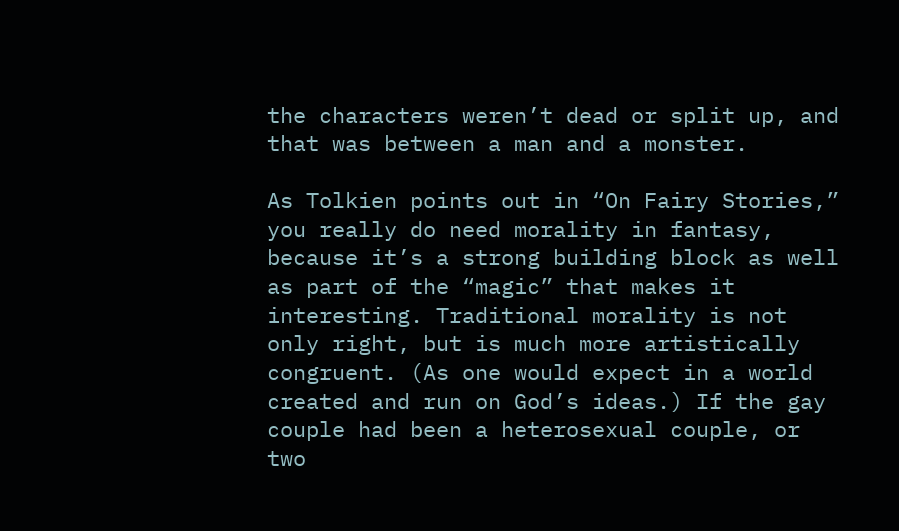the characters weren’t dead or split up, and that was between a man and a monster.

As Tolkien points out in “On Fairy Stories,” you really do need morality in fantasy, because it’s a strong building block as well as part of the “magic” that makes it interesting. Traditional morality is not only right, but is much more artistically congruent. (As one would expect in a world created and run on God’s ideas.) If the gay couple had been a heterosexual couple, or two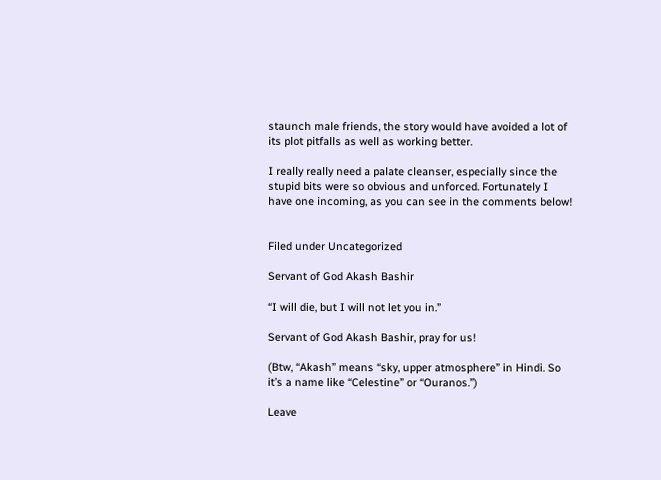staunch male friends, the story would have avoided a lot of its plot pitfalls as well as working better.

I really really need a palate cleanser, especially since the stupid bits were so obvious and unforced. Fortunately I have one incoming, as you can see in the comments below!


Filed under Uncategorized

Servant of God Akash Bashir

“I will die, but I will not let you in.”

Servant of God Akash Bashir, pray for us!

(Btw, “Akash” means “sky, upper atmosphere” in Hindi. So it’s a name like “Celestine” or “Ouranos.”)

Leave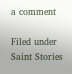a comment

Filed under Saint Stories